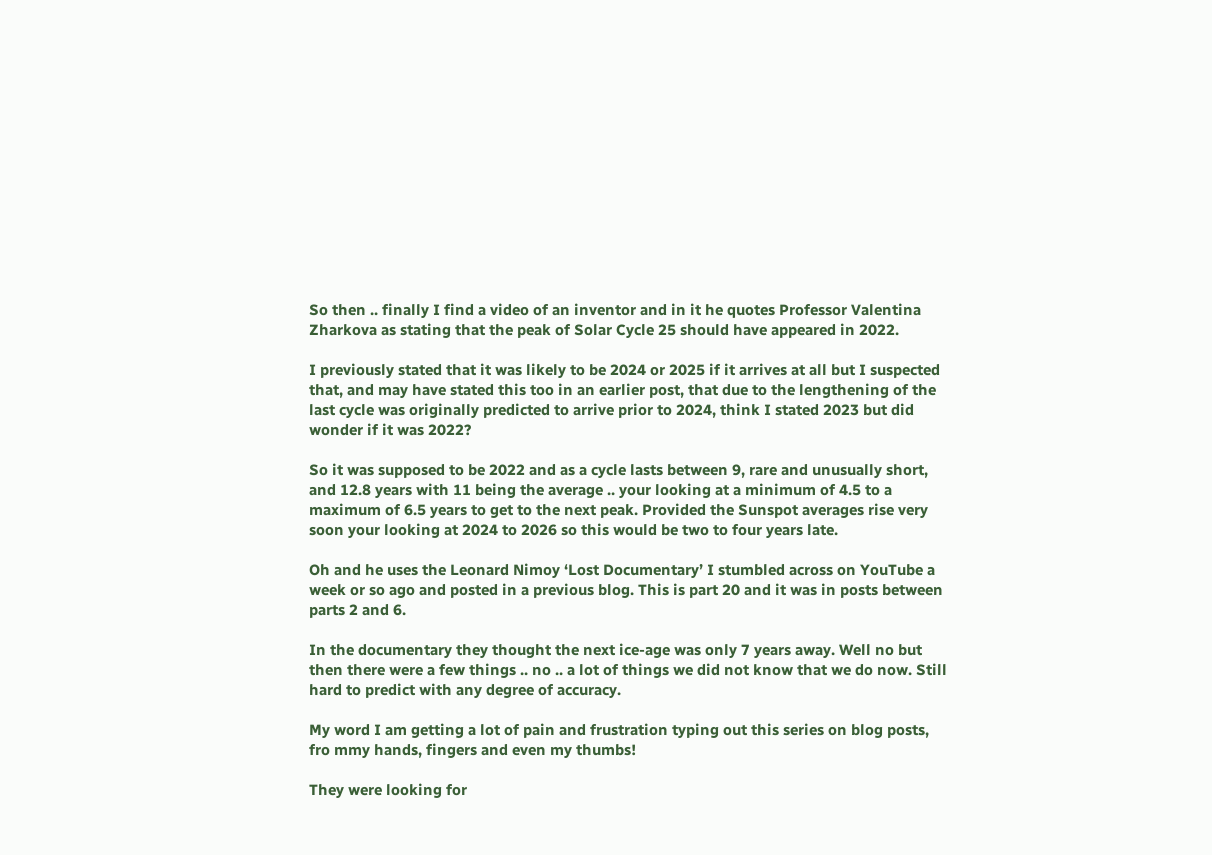So then .. finally I find a video of an inventor and in it he quotes Professor Valentina Zharkova as stating that the peak of Solar Cycle 25 should have appeared in 2022.

I previously stated that it was likely to be 2024 or 2025 if it arrives at all but I suspected that, and may have stated this too in an earlier post, that due to the lengthening of the last cycle was originally predicted to arrive prior to 2024, think I stated 2023 but did wonder if it was 2022?

So it was supposed to be 2022 and as a cycle lasts between 9, rare and unusually short, and 12.8 years with 11 being the average .. your looking at a minimum of 4.5 to a maximum of 6.5 years to get to the next peak. Provided the Sunspot averages rise very soon your looking at 2024 to 2026 so this would be two to four years late.

Oh and he uses the Leonard Nimoy ‘Lost Documentary’ I stumbled across on YouTube a week or so ago and posted in a previous blog. This is part 20 and it was in posts between parts 2 and 6.

In the documentary they thought the next ice-age was only 7 years away. Well no but then there were a few things .. no .. a lot of things we did not know that we do now. Still hard to predict with any degree of accuracy.

My word I am getting a lot of pain and frustration typing out this series on blog posts, fro mmy hands, fingers and even my thumbs!

They were looking for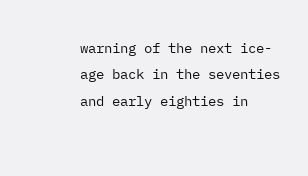warning of the next ice-age back in the seventies and early eighties in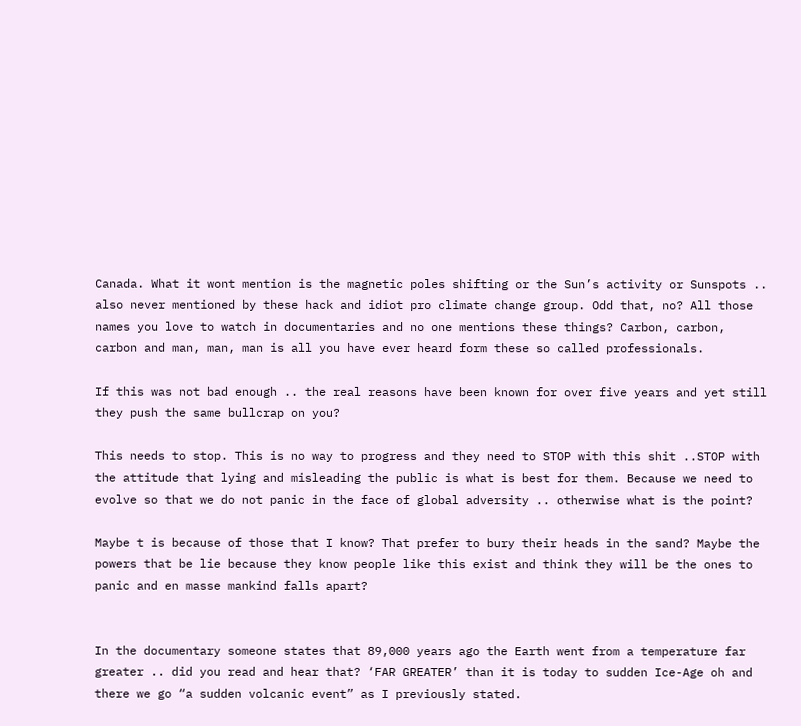Canada. What it wont mention is the magnetic poles shifting or the Sun’s activity or Sunspots .. also never mentioned by these hack and idiot pro climate change group. Odd that, no? All those names you love to watch in documentaries and no one mentions these things? Carbon, carbon, carbon and man, man, man is all you have ever heard form these so called professionals.

If this was not bad enough .. the real reasons have been known for over five years and yet still they push the same bullcrap on you?

This needs to stop. This is no way to progress and they need to STOP with this shit ..STOP with the attitude that lying and misleading the public is what is best for them. Because we need to evolve so that we do not panic in the face of global adversity .. otherwise what is the point?

Maybe t is because of those that I know? That prefer to bury their heads in the sand? Maybe the powers that be lie because they know people like this exist and think they will be the ones to panic and en masse mankind falls apart?


In the documentary someone states that 89,000 years ago the Earth went from a temperature far greater .. did you read and hear that? ‘FAR GREATER’ than it is today to sudden Ice-Age oh and there we go “a sudden volcanic event” as I previously stated.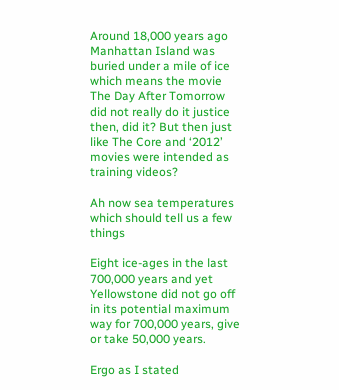Around 18,000 years ago Manhattan Island was buried under a mile of ice which means the movie The Day After Tomorrow did not really do it justice then, did it? But then just like The Core and ‘2012’ movies were intended as training videos?

Ah now sea temperatures which should tell us a few things

Eight ice-ages in the last 700,000 years and yet Yellowstone did not go off in its potential maximum way for 700,000 years, give or take 50,000 years.

Ergo as I stated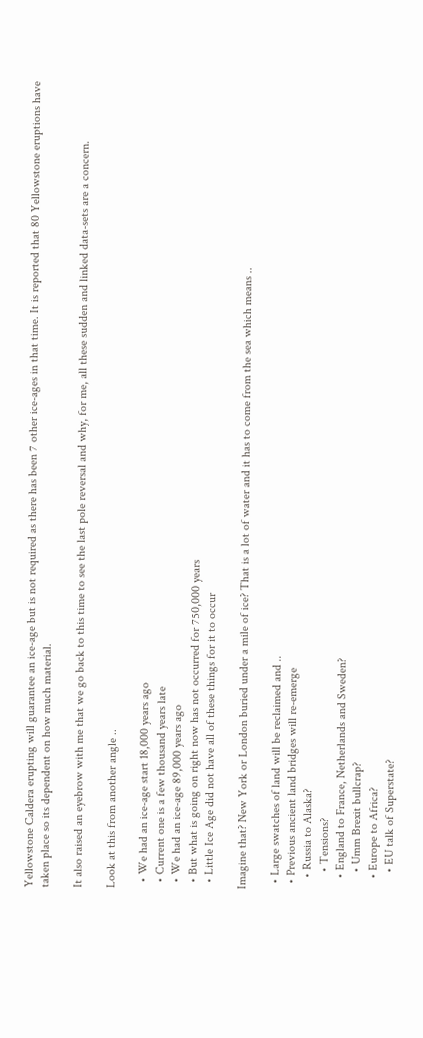Yellowstone Caldera erupting will guarantee an ice-age but is not required as there has been 7 other ice-ages in that time. It is reported that 80 Yellowstone eruptions have taken place so its dependent on how much material.

It also raised an eyebrow with me that we go back to this time to see the last pole reversal and why, for me, all these sudden and linked data-sets are a concern.

Look at this from another angle ..

  • We had an ice-age start 18,000 years ago
  • Current one is a few thousand years late
  • We had an ice-age 89,000 years ago
  • But what is going on right now has not occurred for 750,000 years
  • Little Ice Age did not have all of these things for it to occur

Imagine that? New York or London buried under a mile of ice? That is a lot of water and it has to come from the sea which means ..

  • Large swatches of land will be reclaimed and ..
  • Previous ancient land bridges will re-emerge
    • Russia to Alaska?
      • Tensions?
    • England to France, Netherlands and Sweden?
      • Umm Brexit bullcrap?
    • Europe to Africa?
      • EU talk of Superstate?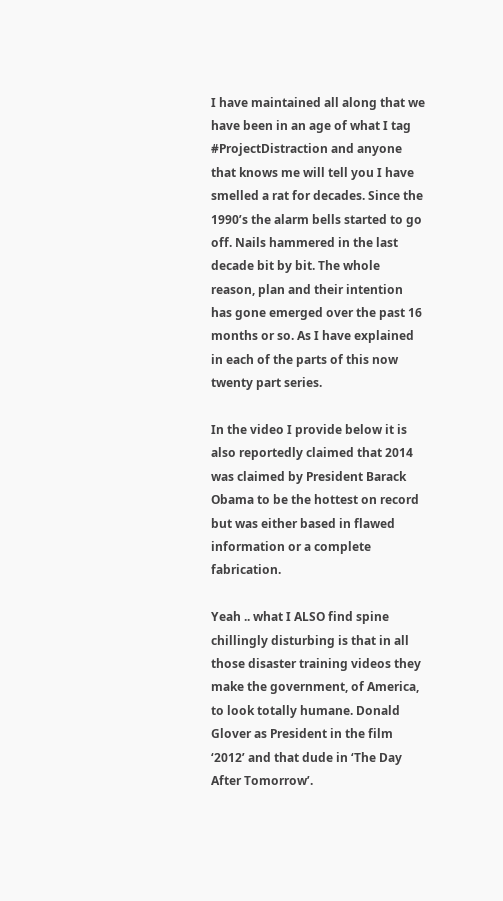I have maintained all along that we have been in an age of what I tag #ProjectDistraction and anyone that knows me will tell you I have smelled a rat for decades. Since the 1990’s the alarm bells started to go off. Nails hammered in the last decade bit by bit. The whole reason, plan and their intention has gone emerged over the past 16 months or so. As I have explained in each of the parts of this now twenty part series.

In the video I provide below it is also reportedly claimed that 2014 was claimed by President Barack Obama to be the hottest on record but was either based in flawed information or a complete fabrication.

Yeah .. what I ALSO find spine chillingly disturbing is that in all those disaster training videos they make the government, of America, to look totally humane. Donald Glover as President in the film ‘2012’ and that dude in ‘The Day After Tomorrow’.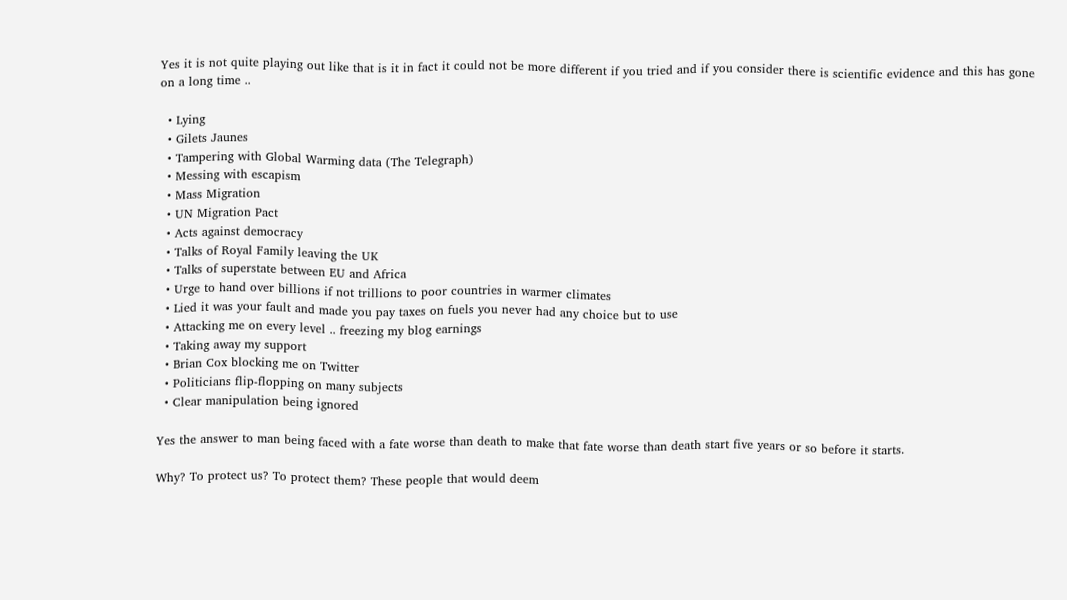Yes it is not quite playing out like that is it in fact it could not be more different if you tried and if you consider there is scientific evidence and this has gone on a long time ..

  • Lying
  • Gilets Jaunes
  • Tampering with Global Warming data (The Telegraph)
  • Messing with escapism
  • Mass Migration
  • UN Migration Pact
  • Acts against democracy
  • Talks of Royal Family leaving the UK
  • Talks of superstate between EU and Africa
  • Urge to hand over billions if not trillions to poor countries in warmer climates
  • Lied it was your fault and made you pay taxes on fuels you never had any choice but to use
  • Attacking me on every level .. freezing my blog earnings
  • Taking away my support
  • Brian Cox blocking me on Twitter
  • Politicians flip-flopping on many subjects
  • Clear manipulation being ignored

Yes the answer to man being faced with a fate worse than death to make that fate worse than death start five years or so before it starts.

Why? To protect us? To protect them? These people that would deem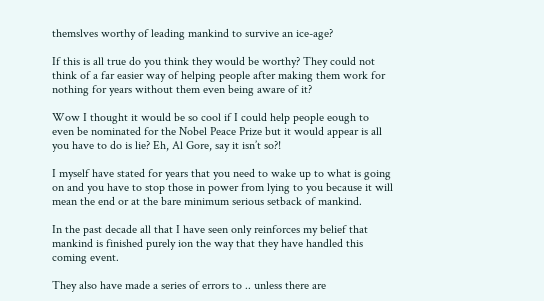themslves worthy of leading mankind to survive an ice-age?

If this is all true do you think they would be worthy? They could not think of a far easier way of helping people after making them work for nothing for years without them even being aware of it?

Wow I thought it would be so cool if I could help people eough to even be nominated for the Nobel Peace Prize but it would appear is all you have to do is lie? Eh, Al Gore, say it isn’t so?!

I myself have stated for years that you need to wake up to what is going on and you have to stop those in power from lying to you because it will mean the end or at the bare minimum serious setback of mankind.

In the past decade all that I have seen only reinforces my belief that mankind is finished purely ion the way that they have handled this coming event.

They also have made a series of errors to .. unless there are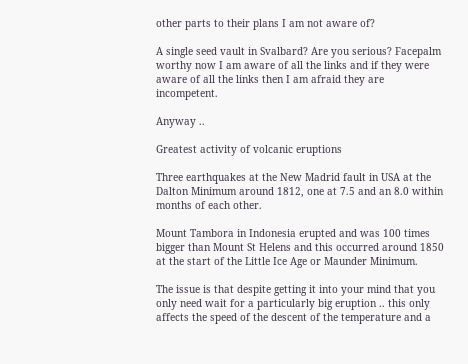other parts to their plans I am not aware of?

A single seed vault in Svalbard? Are you serious? Facepalm worthy now I am aware of all the links and if they were aware of all the links then I am afraid they are incompetent.

Anyway ..

Greatest activity of volcanic eruptions

Three earthquakes at the New Madrid fault in USA at the Dalton Minimum around 1812, one at 7.5 and an 8.0 within months of each other.

Mount Tambora in Indonesia erupted and was 100 times bigger than Mount St Helens and this occurred around 1850 at the start of the Little Ice Age or Maunder Minimum.

The issue is that despite getting it into your mind that you only need wait for a particularly big eruption .. this only affects the speed of the descent of the temperature and a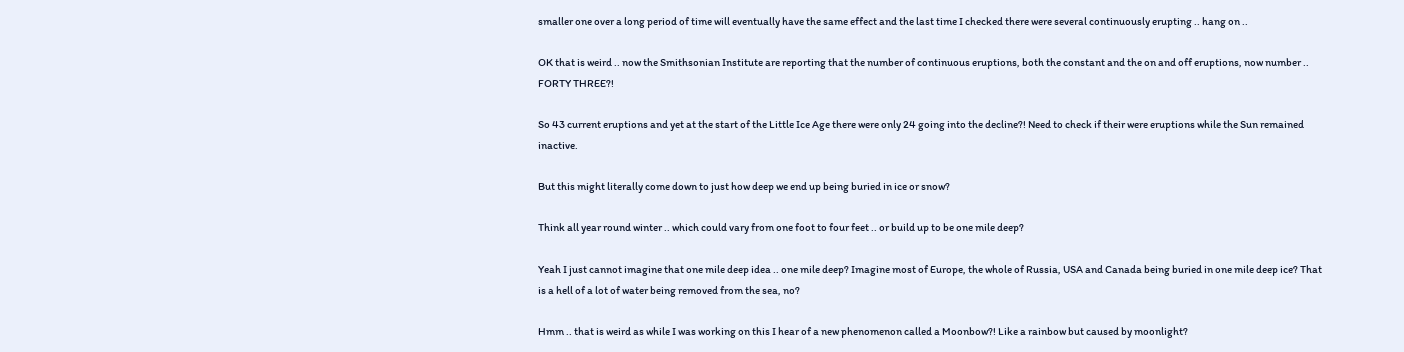smaller one over a long period of time will eventually have the same effect and the last time I checked there were several continuously erupting .. hang on ..

OK that is weird .. now the Smithsonian Institute are reporting that the number of continuous eruptions, both the constant and the on and off eruptions, now number .. FORTY THREE?!

So 43 current eruptions and yet at the start of the Little Ice Age there were only 24 going into the decline?! Need to check if their were eruptions while the Sun remained inactive.

But this might literally come down to just how deep we end up being buried in ice or snow?

Think all year round winter .. which could vary from one foot to four feet .. or build up to be one mile deep?

Yeah I just cannot imagine that one mile deep idea .. one mile deep? Imagine most of Europe, the whole of Russia, USA and Canada being buried in one mile deep ice? That is a hell of a lot of water being removed from the sea, no?

Hmm .. that is weird as while I was working on this I hear of a new phenomenon called a Moonbow?! Like a rainbow but caused by moonlight?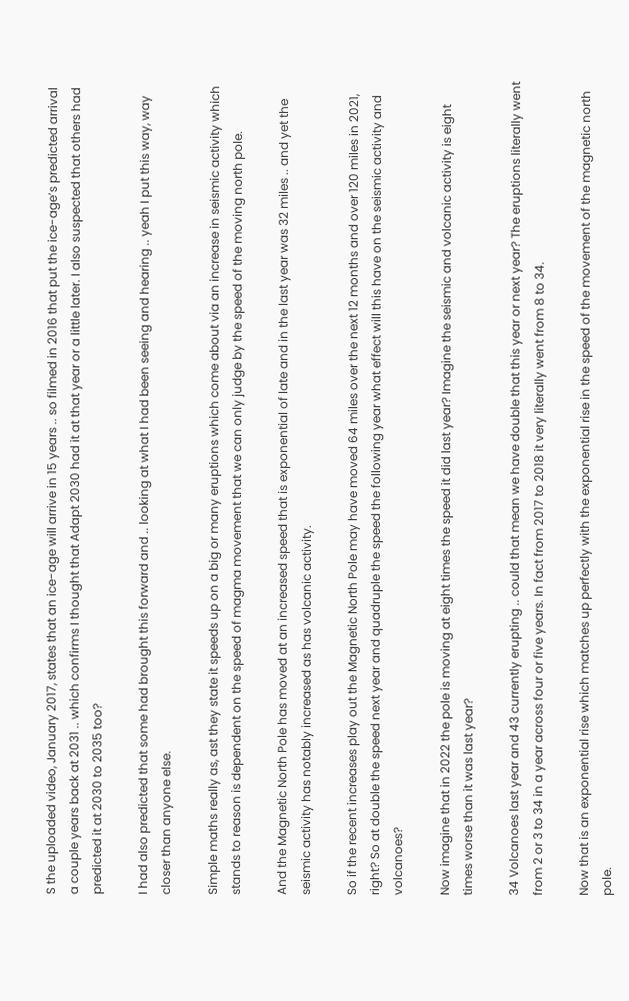S the uploaded video, January 2017, states that an ice-age will arrive in 15 years .. so filmed in 2016 that put the ice-age’s predicted arrival a couple years back at 2031 .. which confirms I thought that Adapt 2030 had it at that year or a little later. I also suspected that others had predicted it at 2030 to 2035 too?

I had also predicted that some had brought this forward and .. looking at what I had been seeing and hearing .. yeah I put this way, way closer than anyone else.

Simple maths really as, ast they state it speeds up on a big or many eruptions which come about via an increase in seismic activity which stands to reason is dependent on the speed of magma movement that we can only judge by the speed of the moving north pole.

And the Magnetic North Pole has moved at an increased speed that is exponential of late and in the last year was 32 miles .. and yet the seismic activity has notably increased as has volcanic activity.

So if the recent increases play out the Magnetic North Pole may have moved 64 miles over the next 12 months and over 120 miles in 2021, right? So at double the speed next year and quadruple the speed the following year what effect will this have on the seismic activity and volcanoes?

Now imagine that in 2022 the pole is moving at eight times the speed it did last year? Imagine the seismic and volcanic activity is eight times worse than it was last year?

34 Volcanoes last year and 43 currently erupting .. could that mean we have double that this year or next year? The eruptions literally went from 2 or 3 to 34 in a year across four or five years. In fact from 2017 to 2018 it very literally went from 8 to 34.

Now that is an exponential rise which matches up perfectly with the exponential rise in the speed of the movement of the magnetic north pole.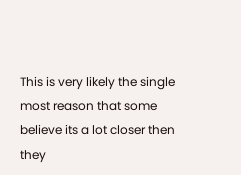This is very likely the single most reason that some believe its a lot closer then they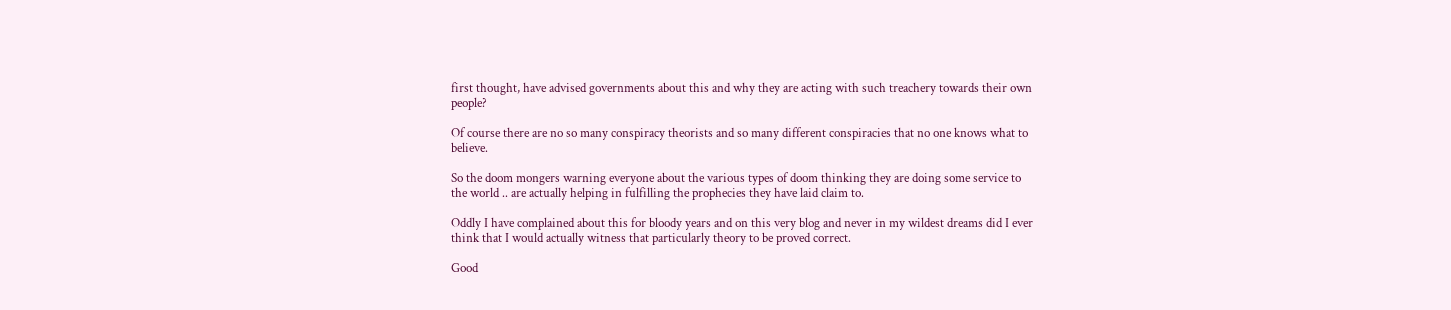first thought, have advised governments about this and why they are acting with such treachery towards their own people?

Of course there are no so many conspiracy theorists and so many different conspiracies that no one knows what to believe.

So the doom mongers warning everyone about the various types of doom thinking they are doing some service to the world .. are actually helping in fulfilling the prophecies they have laid claim to.

Oddly I have complained about this for bloody years and on this very blog and never in my wildest dreams did I ever think that I would actually witness that particularly theory to be proved correct.

Good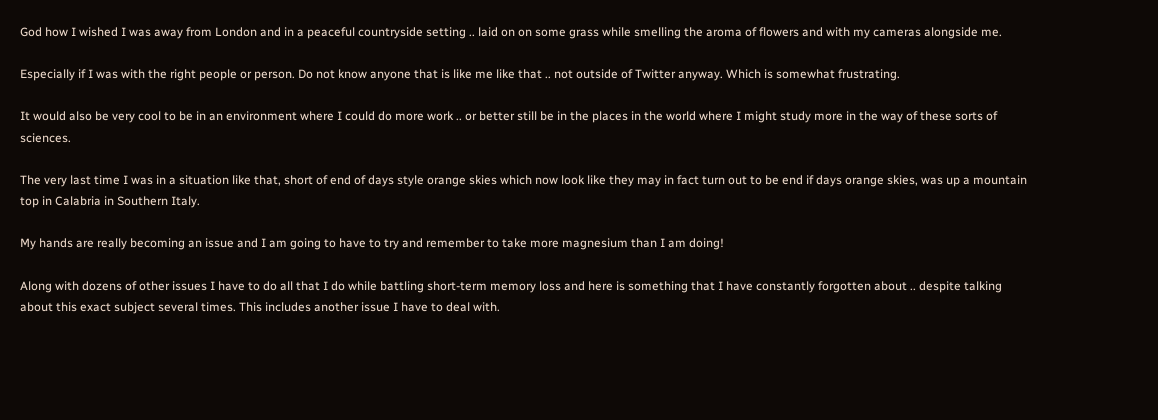God how I wished I was away from London and in a peaceful countryside setting .. laid on on some grass while smelling the aroma of flowers and with my cameras alongside me.

Especially if I was with the right people or person. Do not know anyone that is like me like that .. not outside of Twitter anyway. Which is somewhat frustrating.

It would also be very cool to be in an environment where I could do more work .. or better still be in the places in the world where I might study more in the way of these sorts of sciences.

The very last time I was in a situation like that, short of end of days style orange skies which now look like they may in fact turn out to be end if days orange skies, was up a mountain top in Calabria in Southern Italy.

My hands are really becoming an issue and I am going to have to try and remember to take more magnesium than I am doing!

Along with dozens of other issues I have to do all that I do while battling short-term memory loss and here is something that I have constantly forgotten about .. despite talking about this exact subject several times. This includes another issue I have to deal with.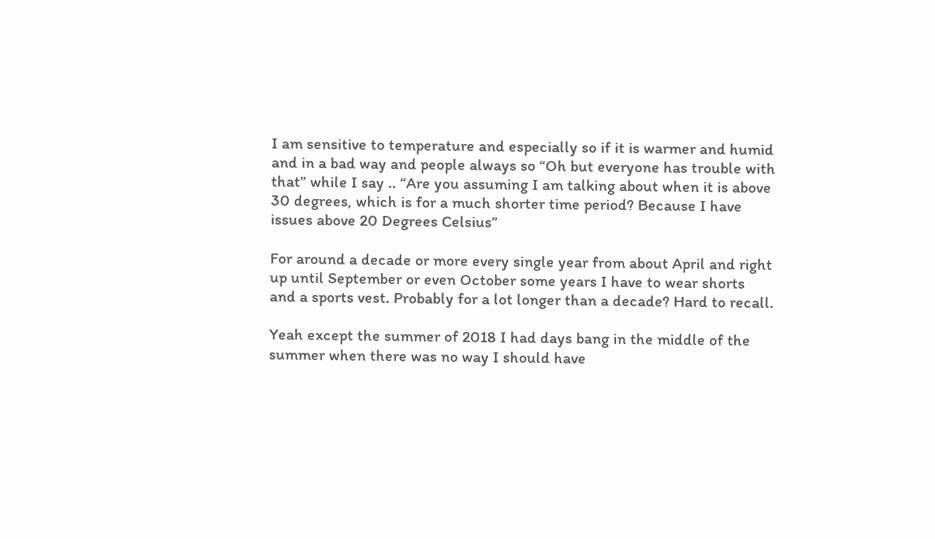I am sensitive to temperature and especially so if it is warmer and humid and in a bad way and people always so “Oh but everyone has trouble with that” while I say .. “Are you assuming I am talking about when it is above 30 degrees, which is for a much shorter time period? Because I have issues above 20 Degrees Celsius”

For around a decade or more every single year from about April and right up until September or even October some years I have to wear shorts and a sports vest. Probably for a lot longer than a decade? Hard to recall.

Yeah except the summer of 2018 I had days bang in the middle of the summer when there was no way I should have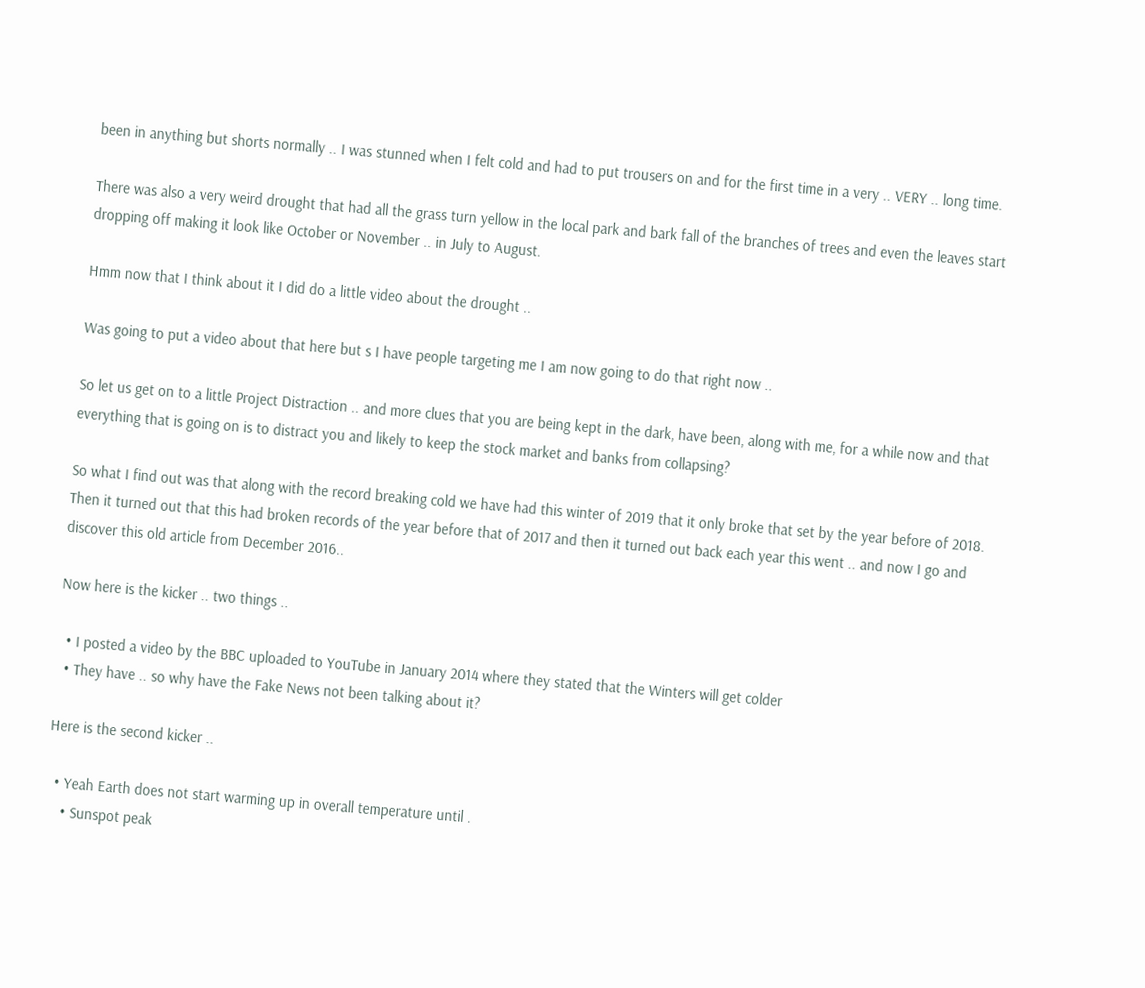been in anything but shorts normally .. I was stunned when I felt cold and had to put trousers on and for the first time in a very .. VERY .. long time.

There was also a very weird drought that had all the grass turn yellow in the local park and bark fall of the branches of trees and even the leaves start dropping off making it look like October or November .. in July to August.

Hmm now that I think about it I did do a little video about the drought ..

Was going to put a video about that here but s I have people targeting me I am now going to do that right now ..

So let us get on to a little Project Distraction .. and more clues that you are being kept in the dark, have been, along with me, for a while now and that everything that is going on is to distract you and likely to keep the stock market and banks from collapsing?

So what I find out was that along with the record breaking cold we have had this winter of 2019 that it only broke that set by the year before of 2018. Then it turned out that this had broken records of the year before that of 2017 and then it turned out back each year this went .. and now I go and discover this old article from December 2016..

Now here is the kicker .. two things ..

  • I posted a video by the BBC uploaded to YouTube in January 2014 where they stated that the Winters will get colder
  • They have .. so why have the Fake News not been talking about it?

Here is the second kicker ..

  • Yeah Earth does not start warming up in overall temperature until .
    • Sunspot peak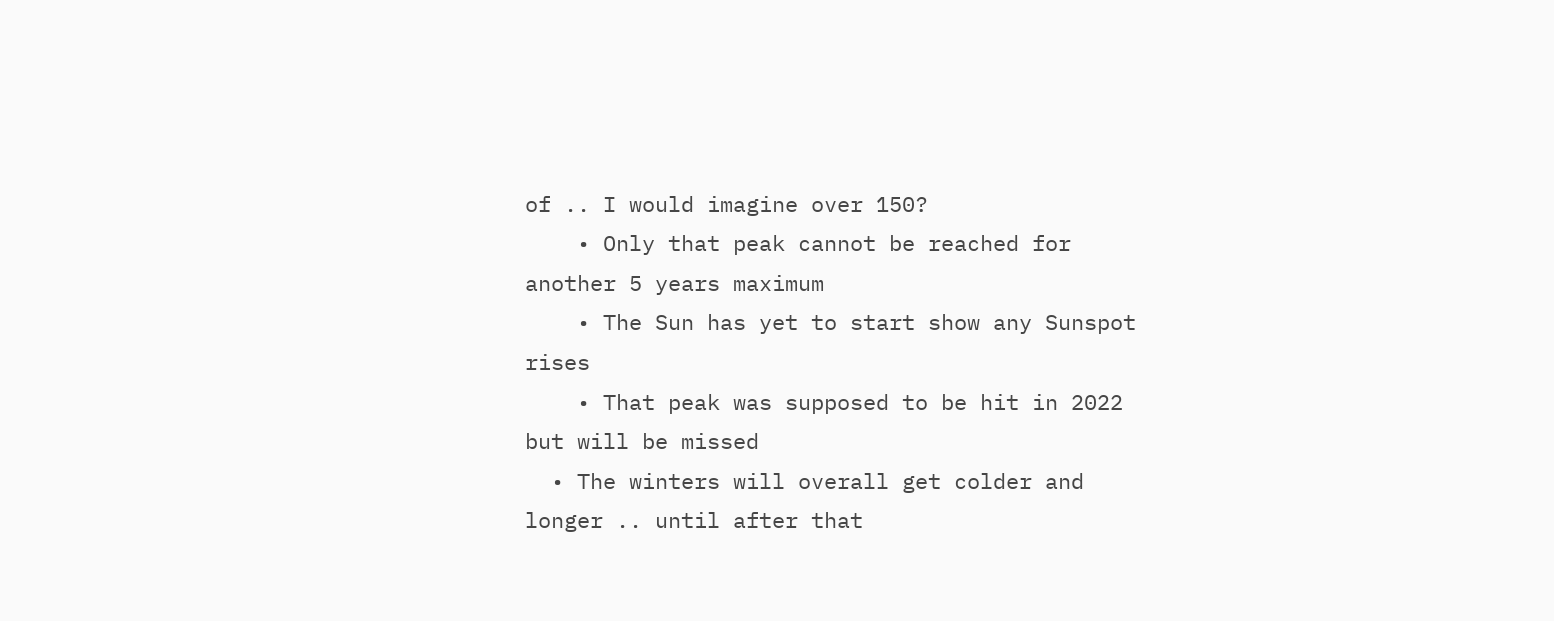of .. I would imagine over 150?
    • Only that peak cannot be reached for another 5 years maximum
    • The Sun has yet to start show any Sunspot rises
    • That peak was supposed to be hit in 2022 but will be missed
  • The winters will overall get colder and longer .. until after that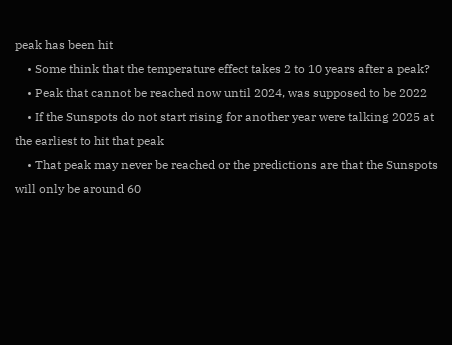peak has been hit
    • Some think that the temperature effect takes 2 to 10 years after a peak?
    • Peak that cannot be reached now until 2024, was supposed to be 2022
    • If the Sunspots do not start rising for another year were talking 2025 at the earliest to hit that peak
    • That peak may never be reached or the predictions are that the Sunspots will only be around 60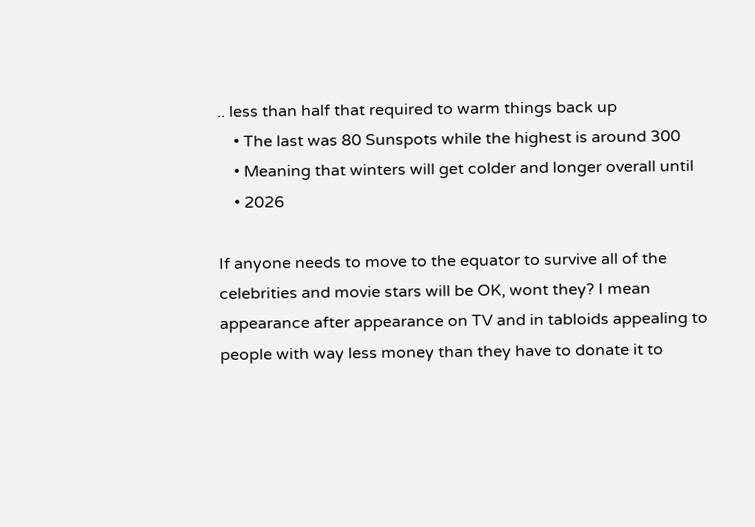.. less than half that required to warm things back up
    • The last was 80 Sunspots while the highest is around 300
    • Meaning that winters will get colder and longer overall until
    • 2026

If anyone needs to move to the equator to survive all of the celebrities and movie stars will be OK, wont they? I mean appearance after appearance on TV and in tabloids appealing to people with way less money than they have to donate it to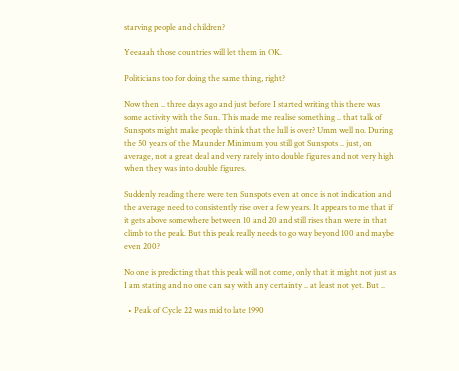starving people and children?

Yeeaaah those countries will let them in OK.

Politicians too for doing the same thing, right?

Now then .. three days ago and just before I started writing this there was some activity with the Sun. This made me realise something .. that talk of Sunspots might make people think that the lull is over? Umm well no. During the 50 years of the Maunder Minimum you still got Sunspots .. just, on average, not a great deal and very rarely into double figures and not very high when they was into double figures.

Suddenly reading there were ten Sunspots even at once is not indication and the average need to consistently rise over a few years. It appears to me that if it gets above somewhere between 10 and 20 and still rises than were in that climb to the peak. But this peak really needs to go way beyond 100 and maybe even 200?

No one is predicting that this peak will not come, only that it might not just as I am stating and no one can say with any certainty .. at least not yet. But ..

  • Peak of Cycle 22 was mid to late 1990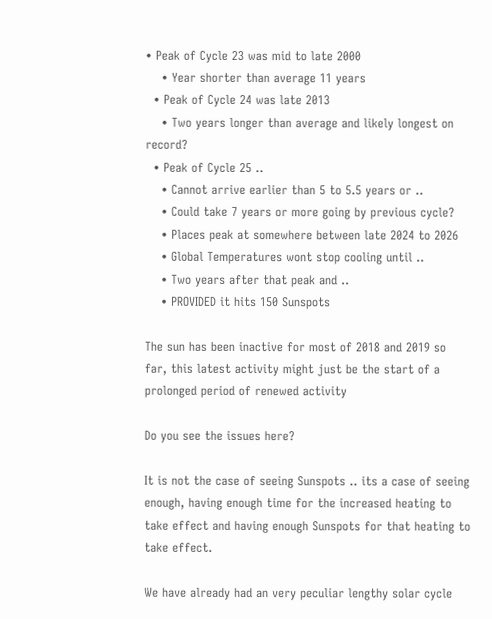• Peak of Cycle 23 was mid to late 2000
    • Year shorter than average 11 years
  • Peak of Cycle 24 was late 2013
    • Two years longer than average and likely longest on record?
  • Peak of Cycle 25 ..
    • Cannot arrive earlier than 5 to 5.5 years or ..
    • Could take 7 years or more going by previous cycle?
    • Places peak at somewhere between late 2024 to 2026
    • Global Temperatures wont stop cooling until ..
    • Two years after that peak and ..
    • PROVIDED it hits 150 Sunspots

The sun has been inactive for most of 2018 and 2019 so far, this latest activity might just be the start of a prolonged period of renewed activity

Do you see the issues here?

It is not the case of seeing Sunspots .. its a case of seeing enough, having enough time for the increased heating to take effect and having enough Sunspots for that heating to take effect.

We have already had an very peculiar lengthy solar cycle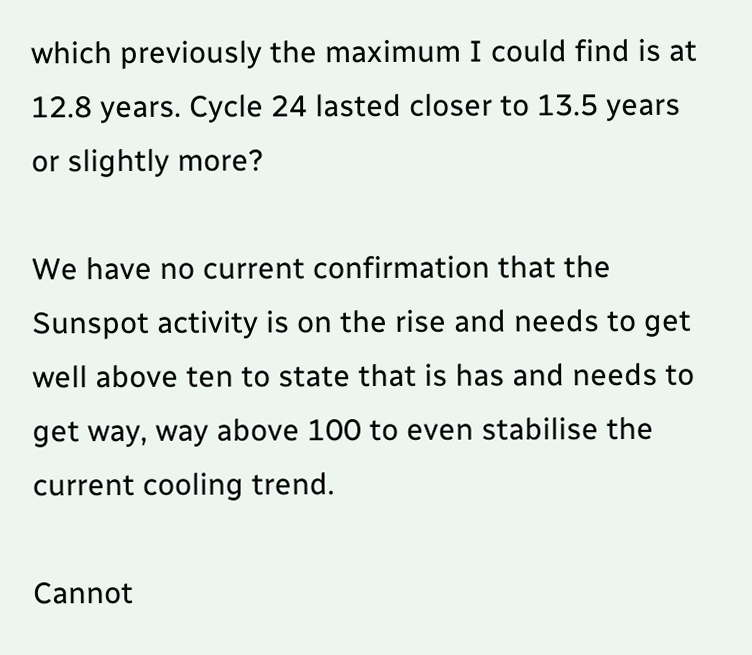which previously the maximum I could find is at 12.8 years. Cycle 24 lasted closer to 13.5 years or slightly more?

We have no current confirmation that the Sunspot activity is on the rise and needs to get well above ten to state that is has and needs to get way, way above 100 to even stabilise the current cooling trend.

Cannot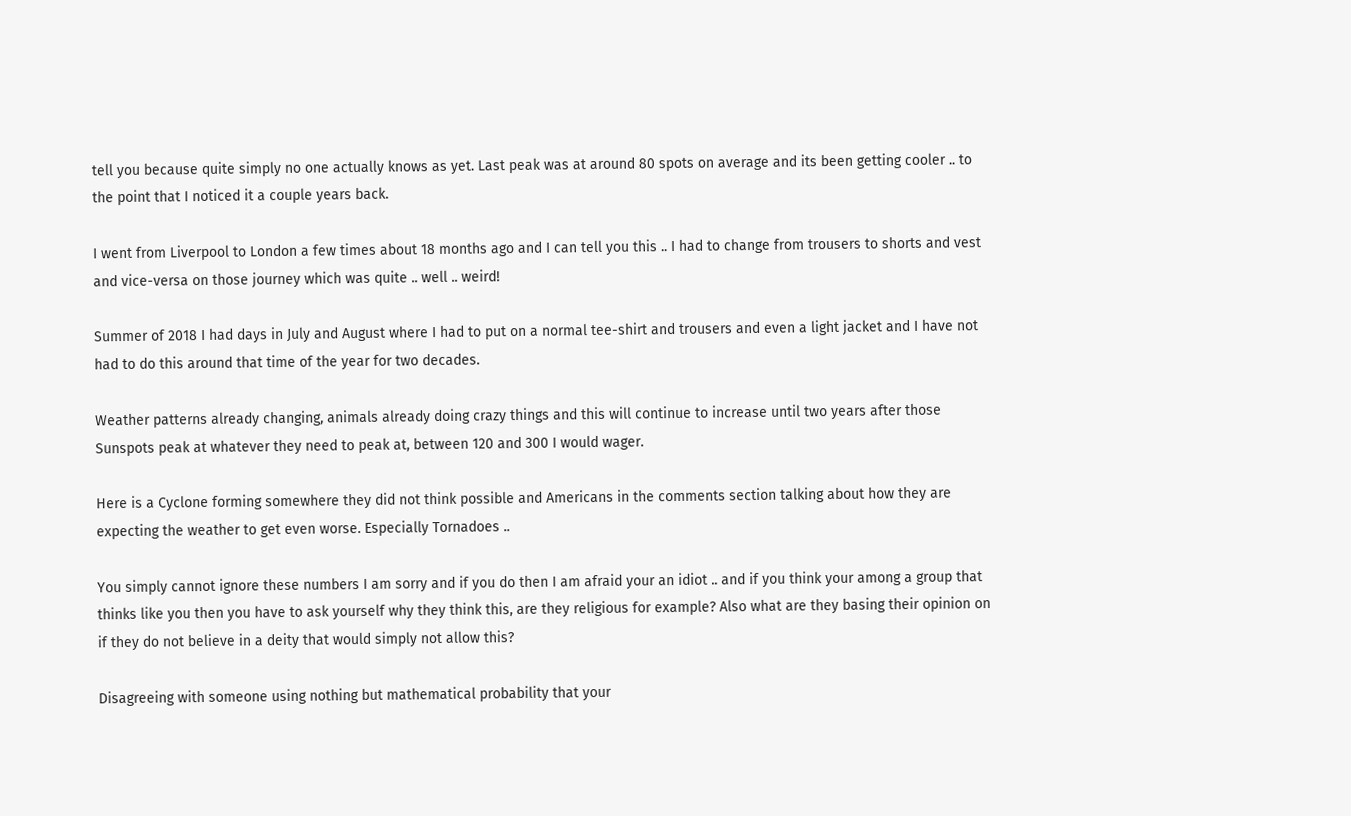tell you because quite simply no one actually knows as yet. Last peak was at around 80 spots on average and its been getting cooler .. to the point that I noticed it a couple years back.

I went from Liverpool to London a few times about 18 months ago and I can tell you this .. I had to change from trousers to shorts and vest and vice-versa on those journey which was quite .. well .. weird!

Summer of 2018 I had days in July and August where I had to put on a normal tee-shirt and trousers and even a light jacket and I have not had to do this around that time of the year for two decades.

Weather patterns already changing, animals already doing crazy things and this will continue to increase until two years after those Sunspots peak at whatever they need to peak at, between 120 and 300 I would wager.

Here is a Cyclone forming somewhere they did not think possible and Americans in the comments section talking about how they are expecting the weather to get even worse. Especially Tornadoes ..

You simply cannot ignore these numbers I am sorry and if you do then I am afraid your an idiot .. and if you think your among a group that thinks like you then you have to ask yourself why they think this, are they religious for example? Also what are they basing their opinion on if they do not believe in a deity that would simply not allow this?

Disagreeing with someone using nothing but mathematical probability that your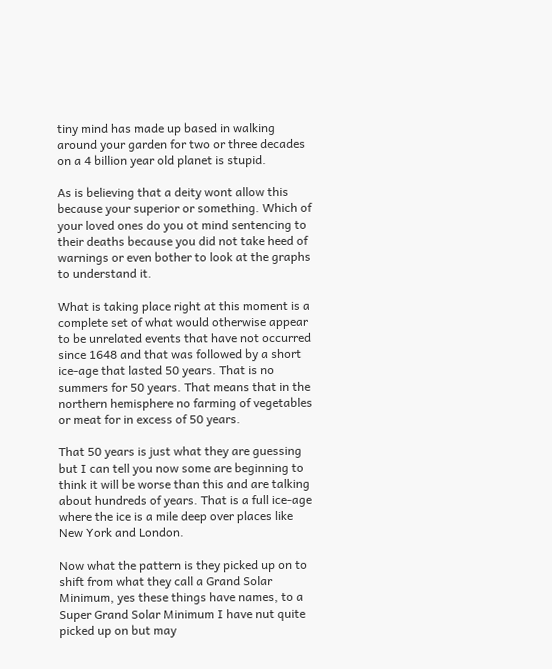tiny mind has made up based in walking around your garden for two or three decades on a 4 billion year old planet is stupid.

As is believing that a deity wont allow this because your superior or something. Which of your loved ones do you ot mind sentencing to their deaths because you did not take heed of warnings or even bother to look at the graphs to understand it.

What is taking place right at this moment is a complete set of what would otherwise appear to be unrelated events that have not occurred since 1648 and that was followed by a short ice-age that lasted 50 years. That is no summers for 50 years. That means that in the northern hemisphere no farming of vegetables or meat for in excess of 50 years.

That 50 years is just what they are guessing but I can tell you now some are beginning to think it will be worse than this and are talking about hundreds of years. That is a full ice-age where the ice is a mile deep over places like New York and London.

Now what the pattern is they picked up on to shift from what they call a Grand Solar Minimum, yes these things have names, to a Super Grand Solar Minimum I have nut quite picked up on but may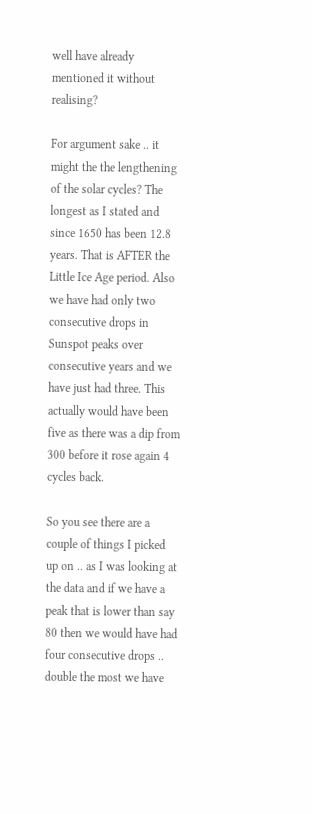well have already mentioned it without realising?

For argument sake .. it might the the lengthening of the solar cycles? The longest as I stated and since 1650 has been 12.8 years. That is AFTER the Little Ice Age period. Also we have had only two consecutive drops in Sunspot peaks over consecutive years and we have just had three. This actually would have been five as there was a dip from 300 before it rose again 4 cycles back.

So you see there are a couple of things I picked up on .. as I was looking at the data and if we have a peak that is lower than say 80 then we would have had four consecutive drops .. double the most we have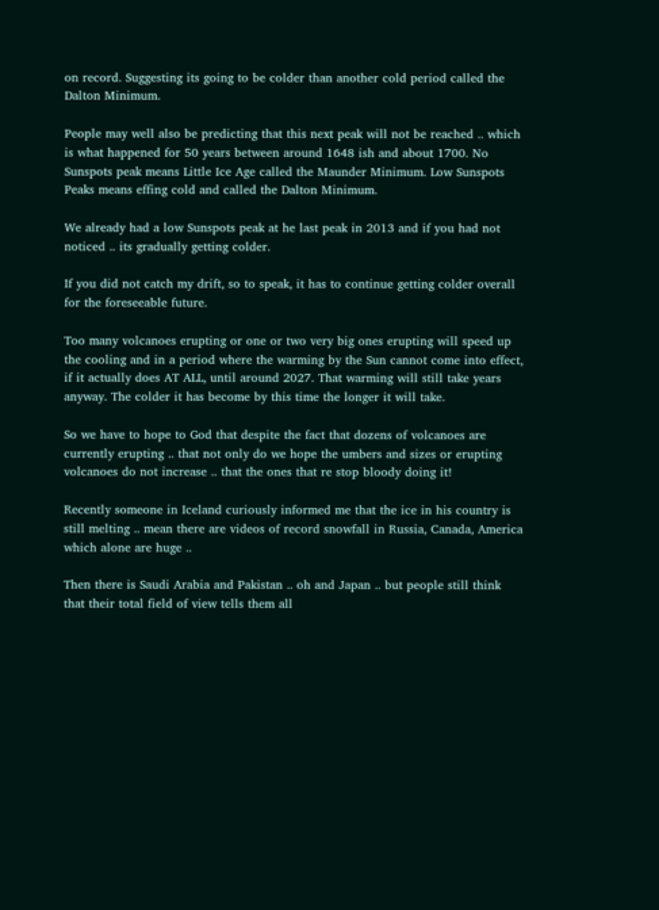on record. Suggesting its going to be colder than another cold period called the Dalton Minimum.

People may well also be predicting that this next peak will not be reached .. which is what happened for 50 years between around 1648 ish and about 1700. No Sunspots peak means Little Ice Age called the Maunder Minimum. Low Sunspots Peaks means effing cold and called the Dalton Minimum.

We already had a low Sunspots peak at he last peak in 2013 and if you had not noticed .. its gradually getting colder.

If you did not catch my drift, so to speak, it has to continue getting colder overall for the foreseeable future.

Too many volcanoes erupting or one or two very big ones erupting will speed up the cooling and in a period where the warming by the Sun cannot come into effect, if it actually does AT ALL, until around 2027. That warming will still take years anyway. The colder it has become by this time the longer it will take.

So we have to hope to God that despite the fact that dozens of volcanoes are currently erupting .. that not only do we hope the umbers and sizes or erupting volcanoes do not increase .. that the ones that re stop bloody doing it!

Recently someone in Iceland curiously informed me that the ice in his country is still melting .. mean there are videos of record snowfall in Russia, Canada, America which alone are huge ..

Then there is Saudi Arabia and Pakistan .. oh and Japan .. but people still think that their total field of view tells them all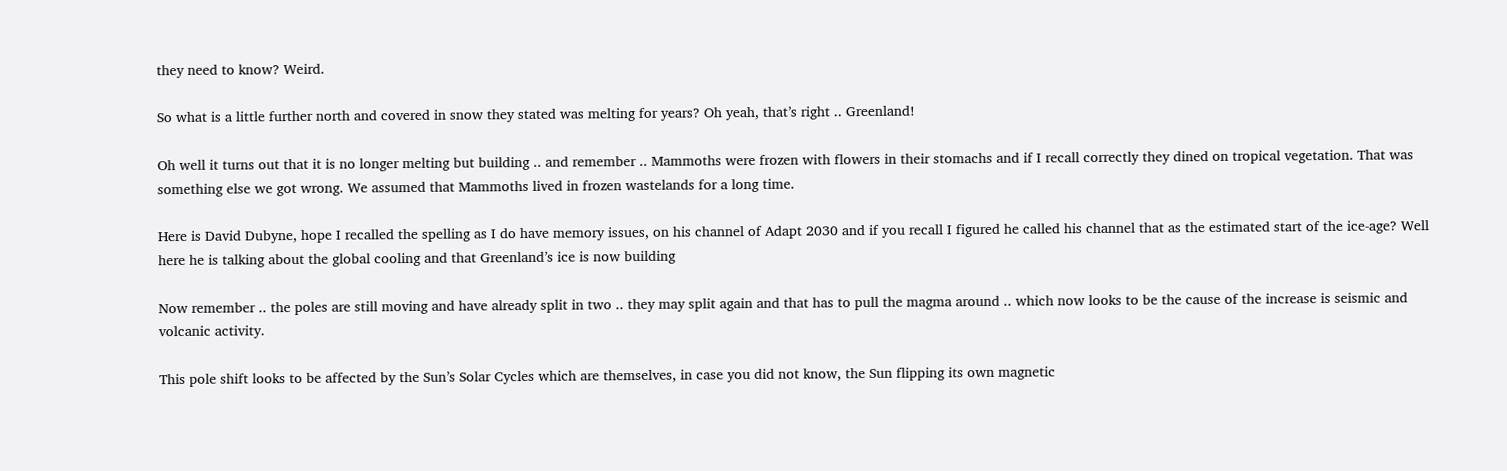they need to know? Weird.

So what is a little further north and covered in snow they stated was melting for years? Oh yeah, that’s right .. Greenland!

Oh well it turns out that it is no longer melting but building .. and remember .. Mammoths were frozen with flowers in their stomachs and if I recall correctly they dined on tropical vegetation. That was something else we got wrong. We assumed that Mammoths lived in frozen wastelands for a long time.

Here is David Dubyne, hope I recalled the spelling as I do have memory issues, on his channel of Adapt 2030 and if you recall I figured he called his channel that as the estimated start of the ice-age? Well here he is talking about the global cooling and that Greenland’s ice is now building

Now remember .. the poles are still moving and have already split in two .. they may split again and that has to pull the magma around .. which now looks to be the cause of the increase is seismic and volcanic activity.

This pole shift looks to be affected by the Sun’s Solar Cycles which are themselves, in case you did not know, the Sun flipping its own magnetic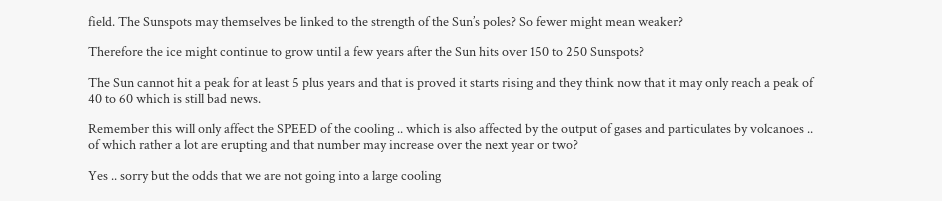field. The Sunspots may themselves be linked to the strength of the Sun’s poles? So fewer might mean weaker?

Therefore the ice might continue to grow until a few years after the Sun hits over 150 to 250 Sunspots?

The Sun cannot hit a peak for at least 5 plus years and that is proved it starts rising and they think now that it may only reach a peak of 40 to 60 which is still bad news.

Remember this will only affect the SPEED of the cooling .. which is also affected by the output of gases and particulates by volcanoes .. of which rather a lot are erupting and that number may increase over the next year or two?

Yes .. sorry but the odds that we are not going into a large cooling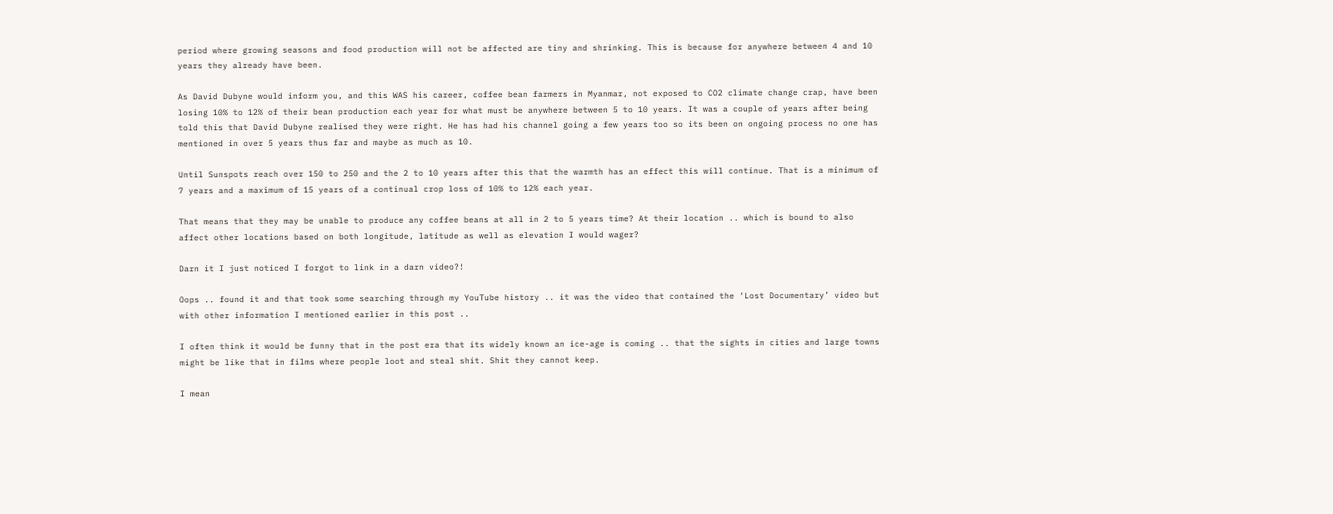period where growing seasons and food production will not be affected are tiny and shrinking. This is because for anywhere between 4 and 10 years they already have been.

As David Dubyne would inform you, and this WAS his career, coffee bean farmers in Myanmar, not exposed to CO2 climate change crap, have been losing 10% to 12% of their bean production each year for what must be anywhere between 5 to 10 years. It was a couple of years after being told this that David Dubyne realised they were right. He has had his channel going a few years too so its been on ongoing process no one has mentioned in over 5 years thus far and maybe as much as 10.

Until Sunspots reach over 150 to 250 and the 2 to 10 years after this that the warmth has an effect this will continue. That is a minimum of 7 years and a maximum of 15 years of a continual crop loss of 10% to 12% each year.

That means that they may be unable to produce any coffee beans at all in 2 to 5 years time? At their location .. which is bound to also affect other locations based on both longitude, latitude as well as elevation I would wager?

Darn it I just noticed I forgot to link in a darn video?!

Oops .. found it and that took some searching through my YouTube history .. it was the video that contained the ‘Lost Documentary’ video but with other information I mentioned earlier in this post ..

I often think it would be funny that in the post era that its widely known an ice-age is coming .. that the sights in cities and large towns might be like that in films where people loot and steal shit. Shit they cannot keep.

I mean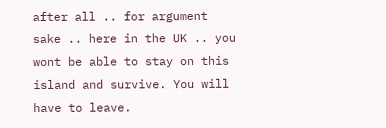after all .. for argument sake .. here in the UK .. you wont be able to stay on this island and survive. You will have to leave.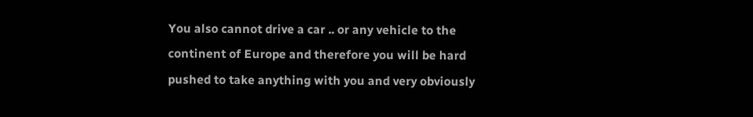You also cannot drive a car .. or any vehicle to the continent of Europe and therefore you will be hard pushed to take anything with you and very obviously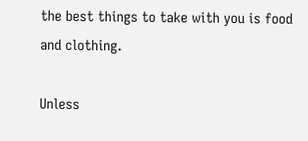the best things to take with you is food and clothing.

Unless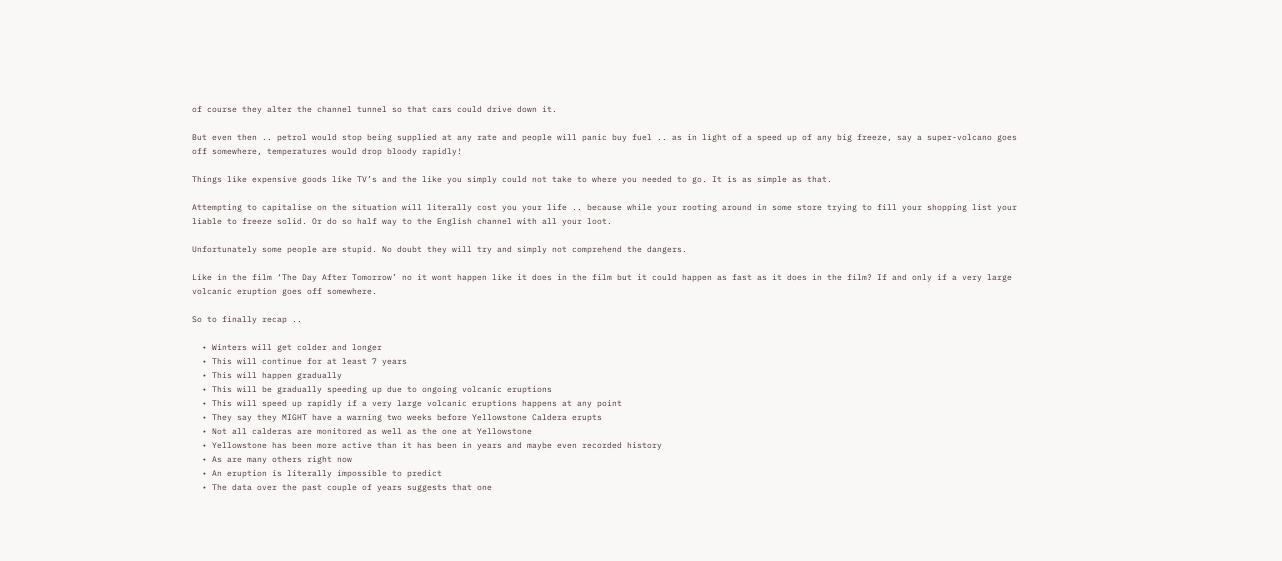of course they alter the channel tunnel so that cars could drive down it.

But even then .. petrol would stop being supplied at any rate and people will panic buy fuel .. as in light of a speed up of any big freeze, say a super-volcano goes off somewhere, temperatures would drop bloody rapidly!

Things like expensive goods like TV’s and the like you simply could not take to where you needed to go. It is as simple as that.

Attempting to capitalise on the situation will literally cost you your life .. because while your rooting around in some store trying to fill your shopping list your liable to freeze solid. Or do so half way to the English channel with all your loot.

Unfortunately some people are stupid. No doubt they will try and simply not comprehend the dangers.

Like in the film ‘The Day After Tomorrow’ no it wont happen like it does in the film but it could happen as fast as it does in the film? If and only if a very large volcanic eruption goes off somewhere.

So to finally recap ..

  • Winters will get colder and longer
  • This will continue for at least 7 years
  • This will happen gradually
  • This will be gradually speeding up due to ongoing volcanic eruptions
  • This will speed up rapidly if a very large volcanic eruptions happens at any point
  • They say they MIGHT have a warning two weeks before Yellowstone Caldera erupts
  • Not all calderas are monitored as well as the one at Yellowstone
  • Yellowstone has been more active than it has been in years and maybe even recorded history
  • As are many others right now
  • An eruption is literally impossible to predict
  • The data over the past couple of years suggests that one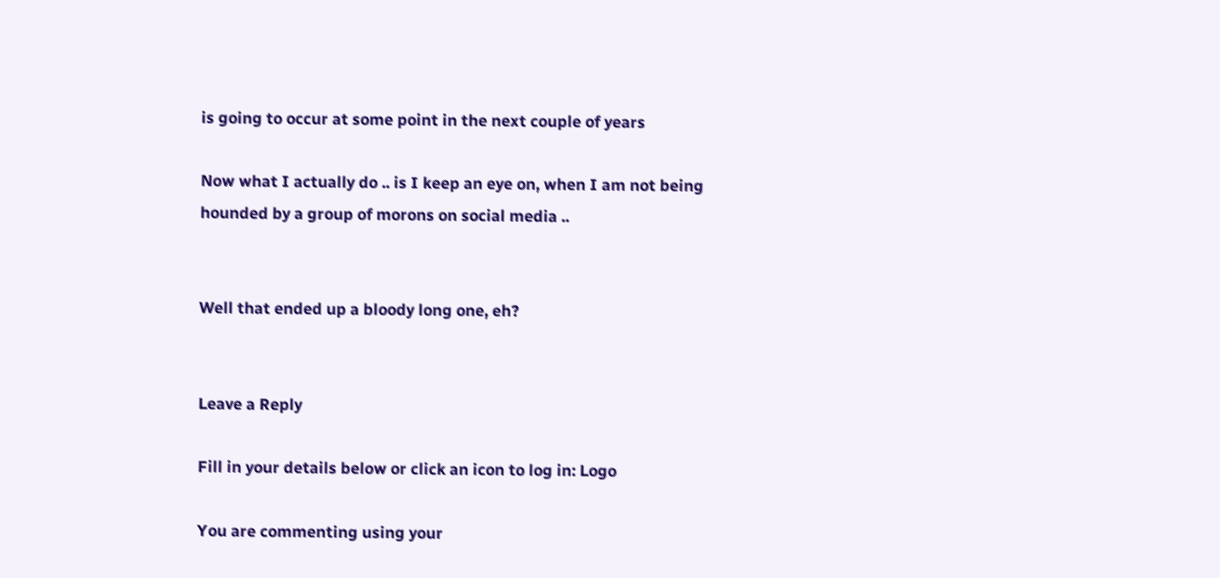is going to occur at some point in the next couple of years

Now what I actually do .. is I keep an eye on, when I am not being hounded by a group of morons on social media ..


Well that ended up a bloody long one, eh?


Leave a Reply

Fill in your details below or click an icon to log in: Logo

You are commenting using your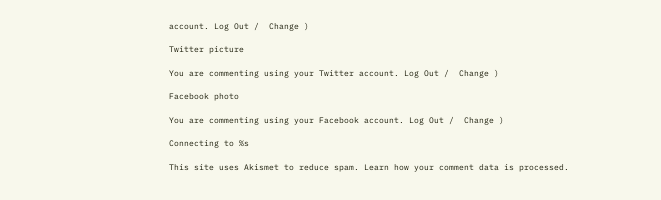account. Log Out /  Change )

Twitter picture

You are commenting using your Twitter account. Log Out /  Change )

Facebook photo

You are commenting using your Facebook account. Log Out /  Change )

Connecting to %s

This site uses Akismet to reduce spam. Learn how your comment data is processed.